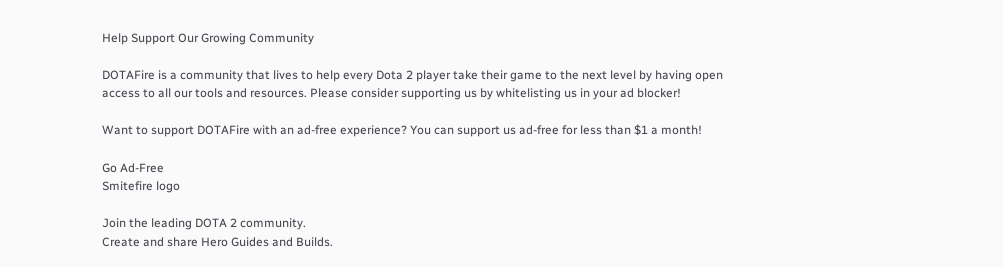Help Support Our Growing Community

DOTAFire is a community that lives to help every Dota 2 player take their game to the next level by having open access to all our tools and resources. Please consider supporting us by whitelisting us in your ad blocker!

Want to support DOTAFire with an ad-free experience? You can support us ad-free for less than $1 a month!

Go Ad-Free
Smitefire logo

Join the leading DOTA 2 community.
Create and share Hero Guides and Builds.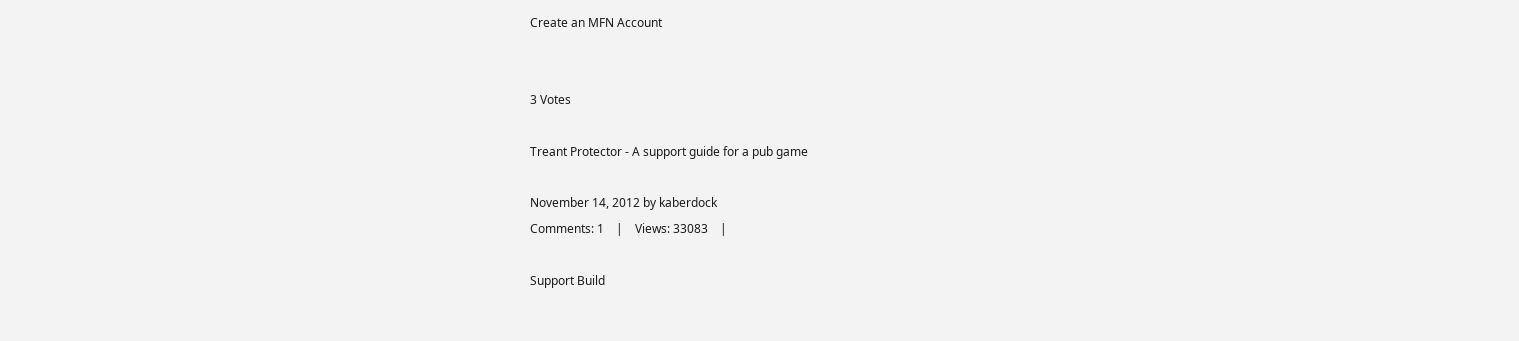Create an MFN Account


3 Votes

Treant Protector - A support guide for a pub game

November 14, 2012 by kaberdock
Comments: 1    |    Views: 33083    |

Support Build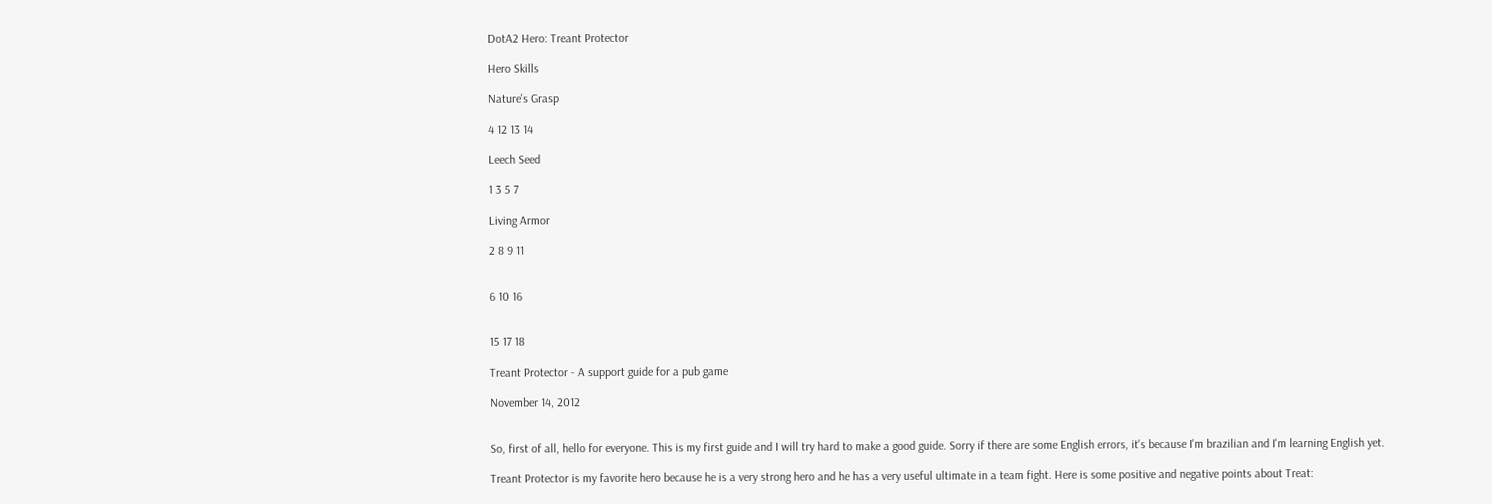DotA2 Hero: Treant Protector

Hero Skills

Nature's Grasp

4 12 13 14

Leech Seed

1 3 5 7

Living Armor

2 8 9 11


6 10 16


15 17 18

Treant Protector - A support guide for a pub game

November 14, 2012


So, first of all, hello for everyone. This is my first guide and I will try hard to make a good guide. Sorry if there are some English errors, it's because I'm brazilian and I'm learning English yet.

Treant Protector is my favorite hero because he is a very strong hero and he has a very useful ultimate in a team fight. Here is some positive and negative points about Treat: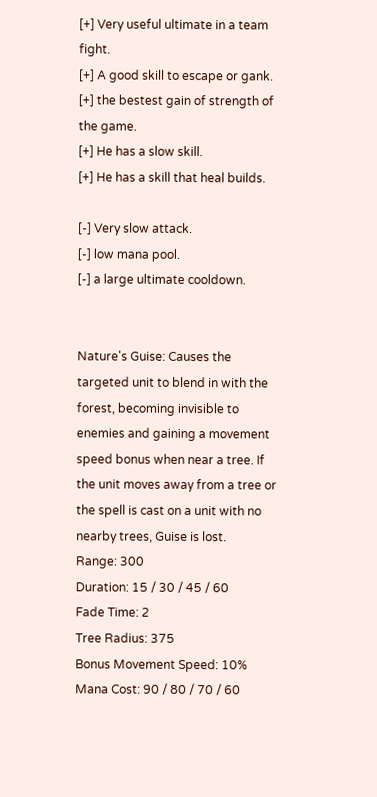[+] Very useful ultimate in a team fight.
[+] A good skill to escape or gank.
[+] the bestest gain of strength of the game.
[+] He has a slow skill.
[+] He has a skill that heal builds.

[-] Very slow attack.
[-] low mana pool.
[-] a large ultimate cooldown.


Nature's Guise: Causes the targeted unit to blend in with the forest, becoming invisible to enemies and gaining a movement speed bonus when near a tree. If the unit moves away from a tree or the spell is cast on a unit with no nearby trees, Guise is lost.
Range: 300
Duration: 15 / 30 / 45 / 60
Fade Time: 2
Tree Radius: 375
Bonus Movement Speed: 10%
Mana Cost: 90 / 80 / 70 / 60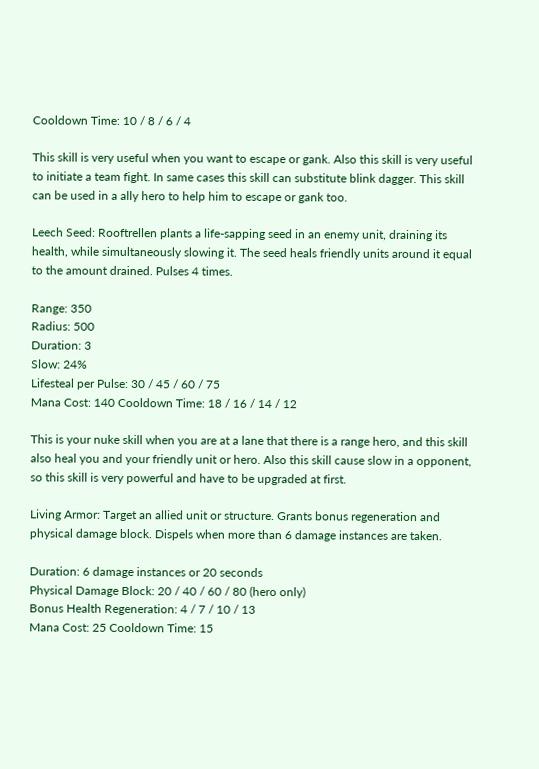Cooldown Time: 10 / 8 / 6 / 4

This skill is very useful when you want to escape or gank. Also this skill is very useful to initiate a team fight. In same cases this skill can substitute blink dagger. This skill can be used in a ally hero to help him to escape or gank too.

Leech Seed: Rooftrellen plants a life-sapping seed in an enemy unit, draining its health, while simultaneously slowing it. The seed heals friendly units around it equal to the amount drained. Pulses 4 times.

Range: 350
Radius: 500
Duration: 3
Slow: 24%
Lifesteal per Pulse: 30 / 45 / 60 / 75
Mana Cost: 140 Cooldown Time: 18 / 16 / 14 / 12

This is your nuke skill when you are at a lane that there is a range hero, and this skill also heal you and your friendly unit or hero. Also this skill cause slow in a opponent, so this skill is very powerful and have to be upgraded at first.

Living Armor: Target an allied unit or structure. Grants bonus regeneration and physical damage block. Dispels when more than 6 damage instances are taken.

Duration: 6 damage instances or 20 seconds
Physical Damage Block: 20 / 40 / 60 / 80 (hero only)
Bonus Health Regeneration: 4 / 7 / 10 / 13
Mana Cost: 25 Cooldown Time: 15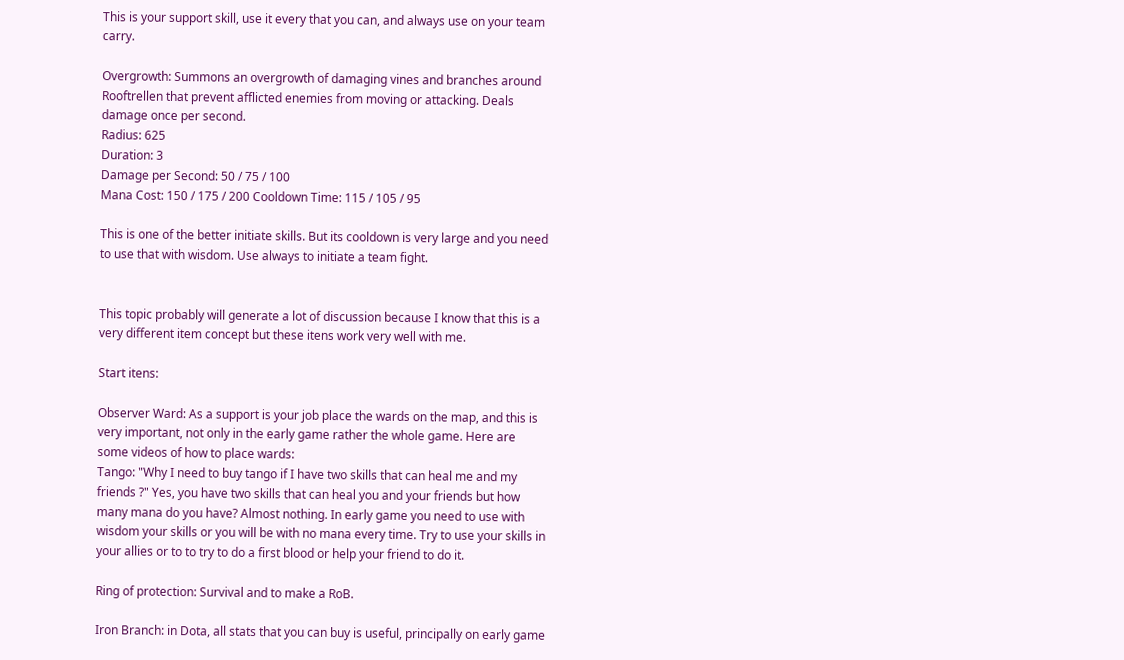This is your support skill, use it every that you can, and always use on your team carry.

Overgrowth: Summons an overgrowth of damaging vines and branches around Rooftrellen that prevent afflicted enemies from moving or attacking. Deals damage once per second.
Radius: 625
Duration: 3
Damage per Second: 50 / 75 / 100
Mana Cost: 150 / 175 / 200 Cooldown Time: 115 / 105 / 95

This is one of the better initiate skills. But its cooldown is very large and you need to use that with wisdom. Use always to initiate a team fight.


This topic probably will generate a lot of discussion because I know that this is a very different item concept but these itens work very well with me.

Start itens:

Observer Ward: As a support is your job place the wards on the map, and this is very important, not only in the early game rather the whole game. Here are some videos of how to place wards:
Tango: "Why I need to buy tango if I have two skills that can heal me and my friends ?" Yes, you have two skills that can heal you and your friends but how many mana do you have? Almost nothing. In early game you need to use with wisdom your skills or you will be with no mana every time. Try to use your skills in your allies or to to try to do a first blood or help your friend to do it.

Ring of protection: Survival and to make a RoB.

Iron Branch: in Dota, all stats that you can buy is useful, principally on early game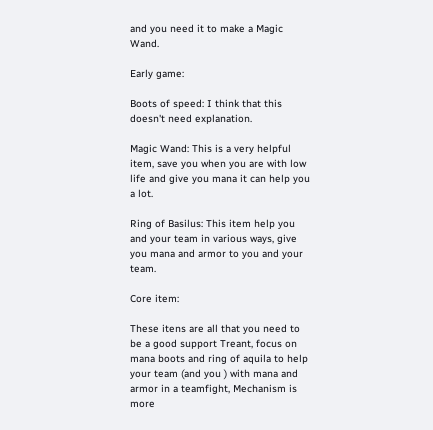and you need it to make a Magic Wand.

Early game:

Boots of speed: I think that this doesn't need explanation.

Magic Wand: This is a very helpful item, save you when you are with low life and give you mana it can help you a lot.

Ring of Basilus: This item help you and your team in various ways, give you mana and armor to you and your team.

Core item:

These itens are all that you need to be a good support Treant, focus on mana boots and ring of aquila to help your team (and you ) with mana and armor in a teamfight, Mechanism is more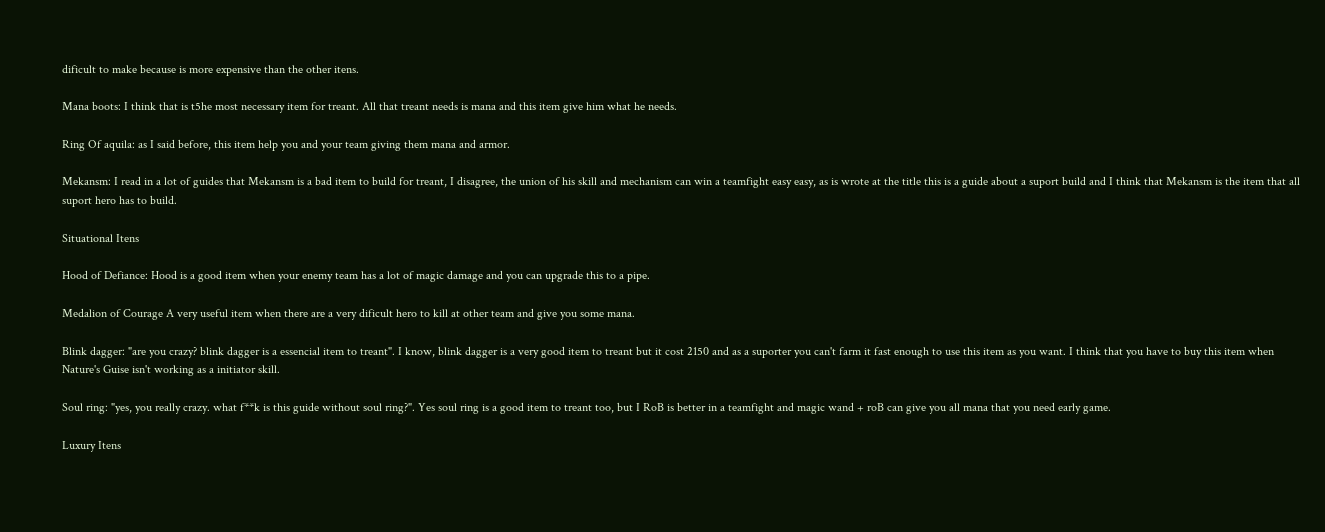dificult to make because is more expensive than the other itens.

Mana boots: I think that is t5he most necessary item for treant. All that treant needs is mana and this item give him what he needs.

Ring Of aquila: as I said before, this item help you and your team giving them mana and armor.

Mekansm: I read in a lot of guides that Mekansm is a bad item to build for treant, I disagree, the union of his skill and mechanism can win a teamfight easy easy, as is wrote at the title this is a guide about a suport build and I think that Mekansm is the item that all suport hero has to build.

Situational Itens

Hood of Defiance: Hood is a good item when your enemy team has a lot of magic damage and you can upgrade this to a pipe.

Medalion of Courage A very useful item when there are a very dificult hero to kill at other team and give you some mana.

Blink dagger: "are you crazy? blink dagger is a essencial item to treant". I know, blink dagger is a very good item to treant but it cost 2150 and as a suporter you can't farm it fast enough to use this item as you want. I think that you have to buy this item when Nature's Guise isn't working as a initiator skill.

Soul ring: "yes, you really crazy. what f**k is this guide without soul ring?". Yes soul ring is a good item to treant too, but I RoB is better in a teamfight and magic wand + roB can give you all mana that you need early game.

Luxury Itens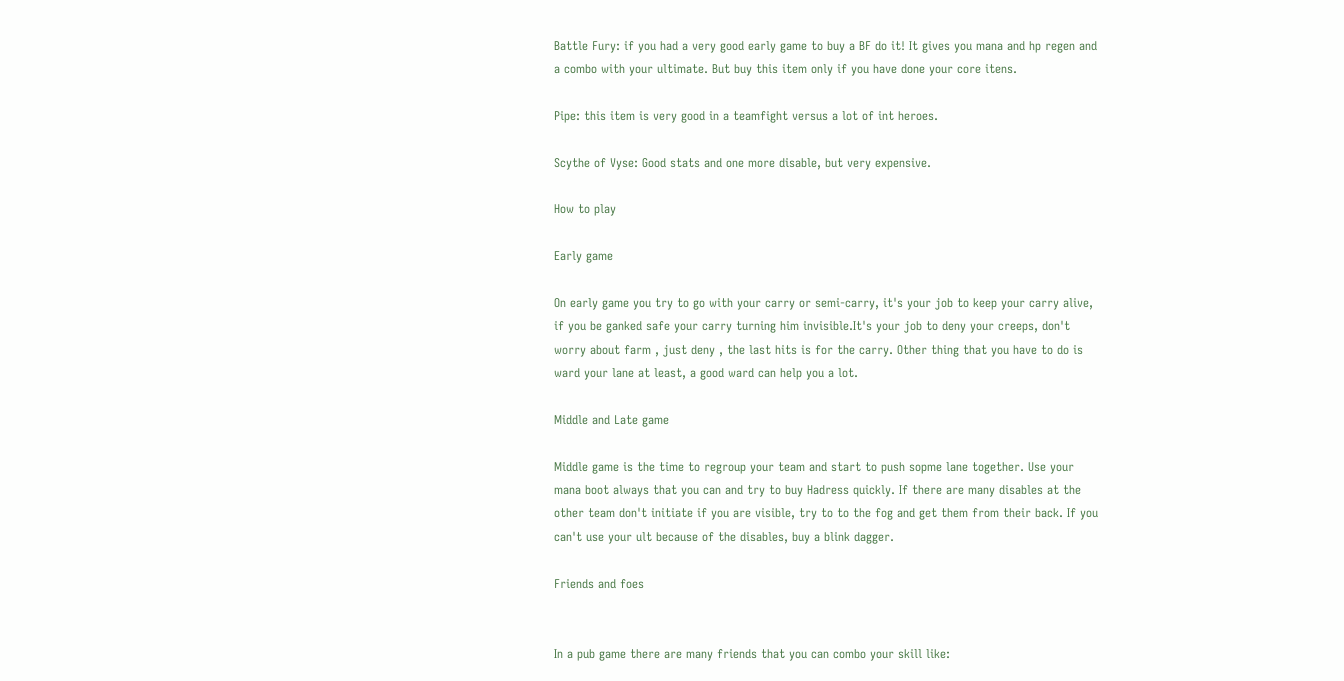Battle Fury: if you had a very good early game to buy a BF do it! It gives you mana and hp regen and a combo with your ultimate. But buy this item only if you have done your core itens.

Pipe: this item is very good in a teamfight versus a lot of int heroes.

Scythe of Vyse: Good stats and one more disable, but very expensive.

How to play

Early game

On early game you try to go with your carry or semi-carry, it's your job to keep your carry alive, if you be ganked safe your carry turning him invisible.It's your job to deny your creeps, don't worry about farm , just deny , the last hits is for the carry. Other thing that you have to do is ward your lane at least, a good ward can help you a lot.

Middle and Late game

Middle game is the time to regroup your team and start to push sopme lane together. Use your mana boot always that you can and try to buy Hadress quickly. If there are many disables at the other team don't initiate if you are visible, try to to the fog and get them from their back. If you can't use your ult because of the disables, buy a blink dagger.

Friends and foes


In a pub game there are many friends that you can combo your skill like: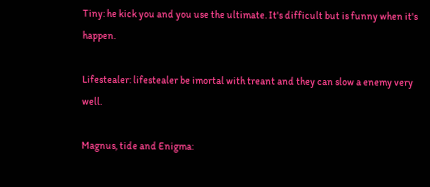Tiny: he kick you and you use the ultimate. It's difficult but is funny when it's happen.

Lifestealer: lifestealer be imortal with treant and they can slow a enemy very well.

Magnus, tide and Enigma: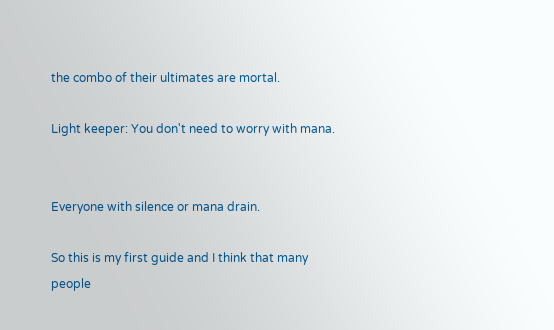the combo of their ultimates are mortal.

Light keeper: You don't need to worry with mana.


Everyone with silence or mana drain.

So this is my first guide and I think that many people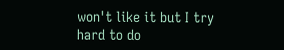won't like it but I try hard to do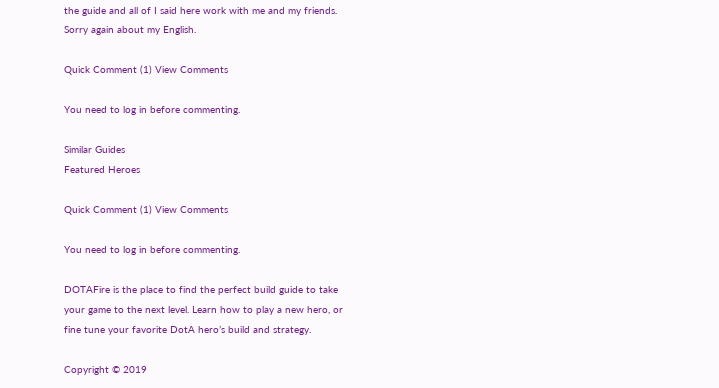the guide and all of I said here work with me and my friends. Sorry again about my English.

Quick Comment (1) View Comments

You need to log in before commenting.

Similar Guides
Featured Heroes

Quick Comment (1) View Comments

You need to log in before commenting.

DOTAFire is the place to find the perfect build guide to take your game to the next level. Learn how to play a new hero, or fine tune your favorite DotA hero’s build and strategy.

Copyright © 2019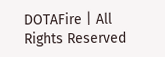DOTAFire | All Rights Reserved